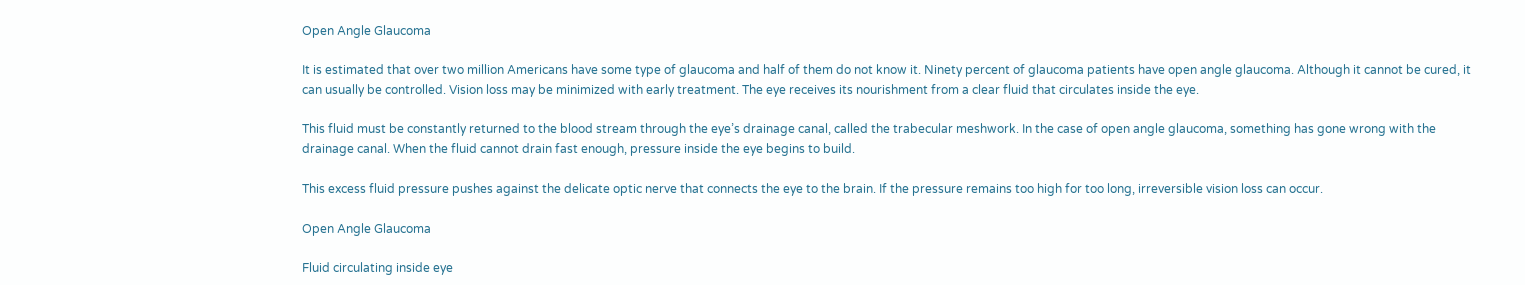Open Angle Glaucoma

It is estimated that over two million Americans have some type of glaucoma and half of them do not know it. Ninety percent of glaucoma patients have open angle glaucoma. Although it cannot be cured, it can usually be controlled. Vision loss may be minimized with early treatment. The eye receives its nourishment from a clear fluid that circulates inside the eye.

This fluid must be constantly returned to the blood stream through the eye’s drainage canal, called the trabecular meshwork. In the case of open angle glaucoma, something has gone wrong with the drainage canal. When the fluid cannot drain fast enough, pressure inside the eye begins to build.

This excess fluid pressure pushes against the delicate optic nerve that connects the eye to the brain. If the pressure remains too high for too long, irreversible vision loss can occur.

Open Angle Glaucoma

Fluid circulating inside eye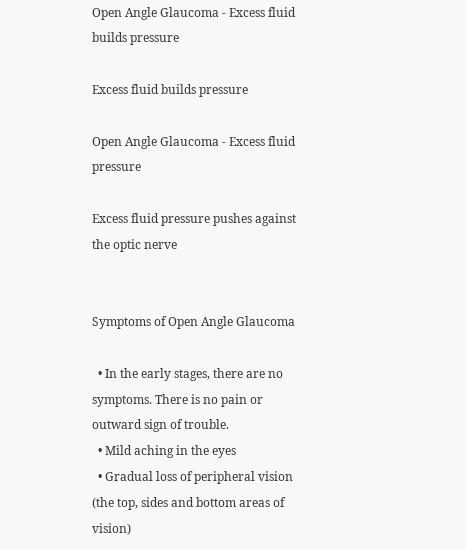Open Angle Glaucoma - Excess fluid builds pressure

Excess fluid builds pressure

Open Angle Glaucoma - Excess fluid pressure

Excess fluid pressure pushes against the optic nerve


Symptoms of Open Angle Glaucoma

  • In the early stages, there are no symptoms. There is no pain or outward sign of trouble.
  • Mild aching in the eyes
  • Gradual loss of peripheral vision (the top, sides and bottom areas of vision)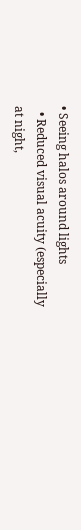• Seeing halos around lights
  • Reduced visual acuity (especially at night,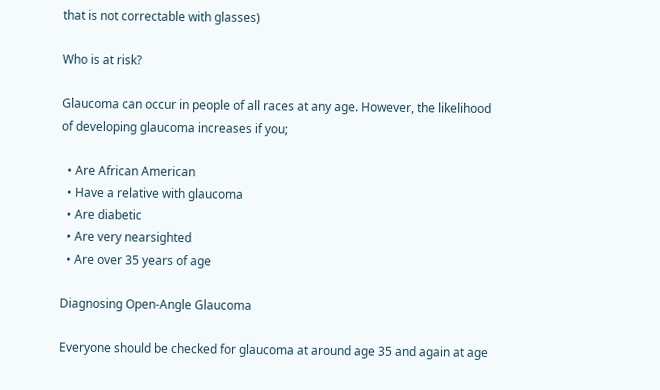that is not correctable with glasses)

Who is at risk?

Glaucoma can occur in people of all races at any age. However, the likelihood of developing glaucoma increases if you;

  • Are African American
  • Have a relative with glaucoma
  • Are diabetic
  • Are very nearsighted
  • Are over 35 years of age

Diagnosing Open-Angle Glaucoma

Everyone should be checked for glaucoma at around age 35 and again at age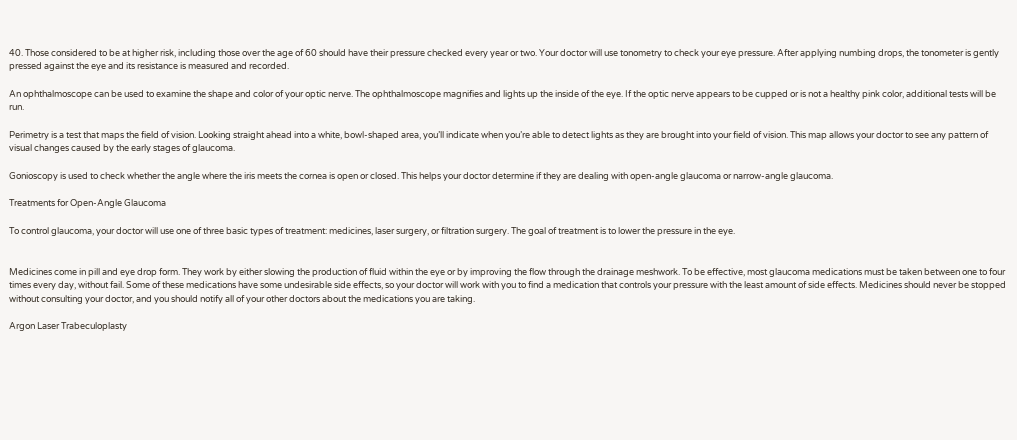40. Those considered to be at higher risk, including those over the age of 60 should have their pressure checked every year or two. Your doctor will use tonometry to check your eye pressure. After applying numbing drops, the tonometer is gently pressed against the eye and its resistance is measured and recorded.

An ophthalmoscope can be used to examine the shape and color of your optic nerve. The ophthalmoscope magnifies and lights up the inside of the eye. If the optic nerve appears to be cupped or is not a healthy pink color, additional tests will be run.

Perimetry is a test that maps the field of vision. Looking straight ahead into a white, bowl-shaped area, you’ll indicate when you’re able to detect lights as they are brought into your field of vision. This map allows your doctor to see any pattern of visual changes caused by the early stages of glaucoma.

Gonioscopy is used to check whether the angle where the iris meets the cornea is open or closed. This helps your doctor determine if they are dealing with open-angle glaucoma or narrow-angle glaucoma.

Treatments for Open-Angle Glaucoma

To control glaucoma, your doctor will use one of three basic types of treatment: medicines, laser surgery, or filtration surgery. The goal of treatment is to lower the pressure in the eye.


Medicines come in pill and eye drop form. They work by either slowing the production of fluid within the eye or by improving the flow through the drainage meshwork. To be effective, most glaucoma medications must be taken between one to four times every day, without fail. Some of these medications have some undesirable side effects, so your doctor will work with you to find a medication that controls your pressure with the least amount of side effects. Medicines should never be stopped without consulting your doctor, and you should notify all of your other doctors about the medications you are taking.

Argon Laser Trabeculoplasty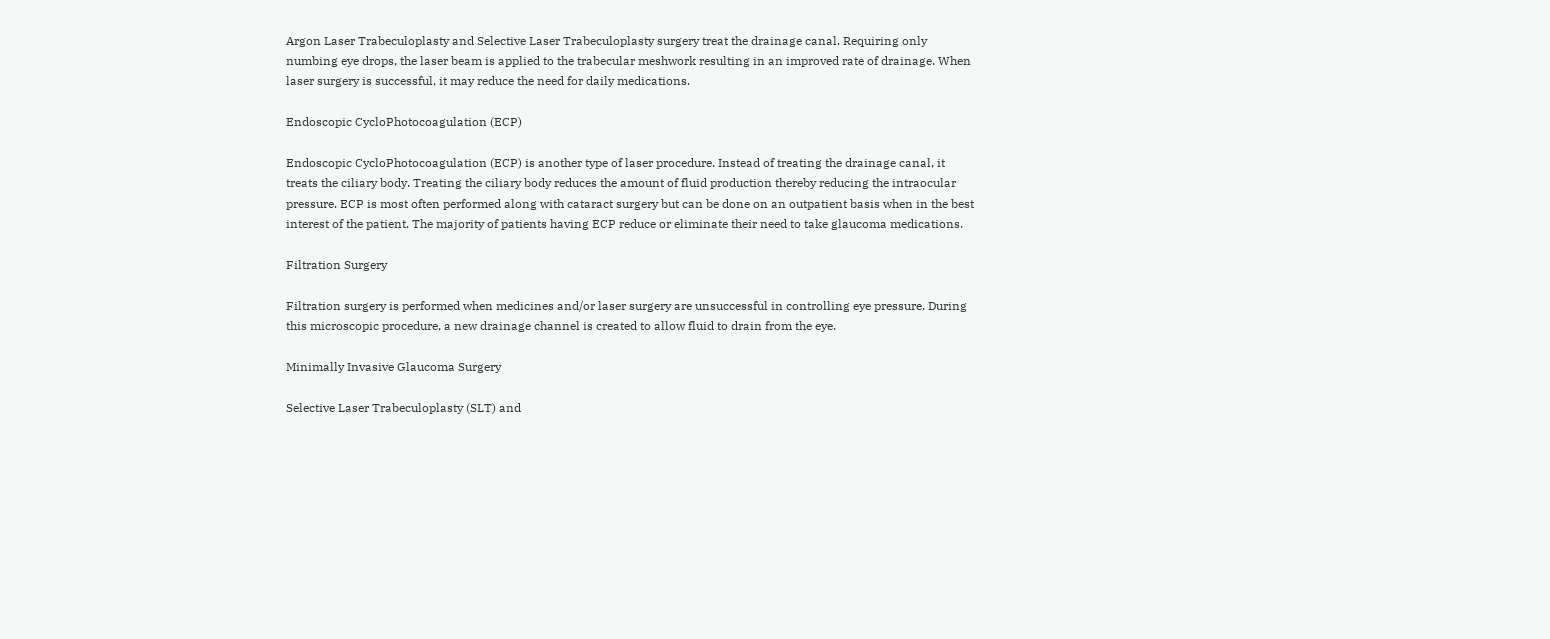Argon Laser Trabeculoplasty and Selective Laser Trabeculoplasty surgery treat the drainage canal. Requiring only numbing eye drops, the laser beam is applied to the trabecular meshwork resulting in an improved rate of drainage. When laser surgery is successful, it may reduce the need for daily medications.

Endoscopic CycloPhotocoagulation (ECP)

Endoscopic CycloPhotocoagulation (ECP) is another type of laser procedure. Instead of treating the drainage canal, it treats the ciliary body. Treating the ciliary body reduces the amount of fluid production thereby reducing the intraocular pressure. ECP is most often performed along with cataract surgery but can be done on an outpatient basis when in the best interest of the patient. The majority of patients having ECP reduce or eliminate their need to take glaucoma medications.

Filtration Surgery

Filtration surgery is performed when medicines and/or laser surgery are unsuccessful in controlling eye pressure. During this microscopic procedure, a new drainage channel is created to allow fluid to drain from the eye.

Minimally Invasive Glaucoma Surgery

Selective Laser Trabeculoplasty (SLT) and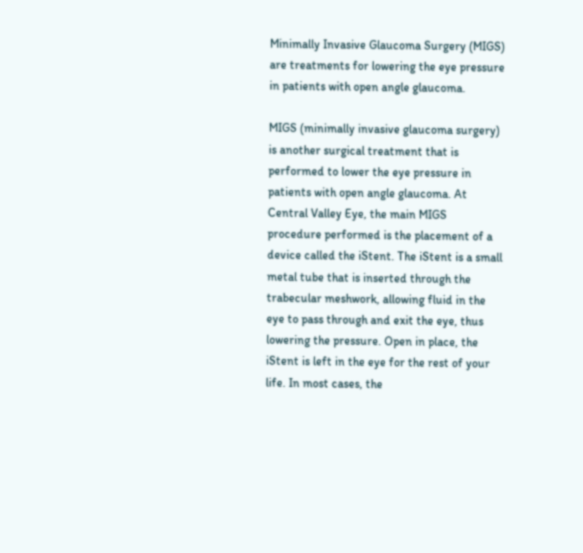Minimally Invasive Glaucoma Surgery (MIGS) are treatments for lowering the eye pressure in patients with open angle glaucoma.

MIGS (minimally invasive glaucoma surgery) is another surgical treatment that is performed to lower the eye pressure in patients with open angle glaucoma. At Central Valley Eye, the main MIGS procedure performed is the placement of a device called the iStent. The iStent is a small metal tube that is inserted through the trabecular meshwork, allowing fluid in the eye to pass through and exit the eye, thus lowering the pressure. Open in place, the iStent is left in the eye for the rest of your life. In most cases, the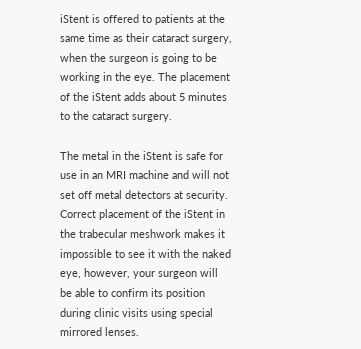iStent is offered to patients at the same time as their cataract surgery, when the surgeon is going to be working in the eye. The placement of the iStent adds about 5 minutes to the cataract surgery.

The metal in the iStent is safe for use in an MRI machine and will not set off metal detectors at security. Correct placement of the iStent in the trabecular meshwork makes it impossible to see it with the naked eye, however, your surgeon will be able to confirm its position during clinic visits using special mirrored lenses.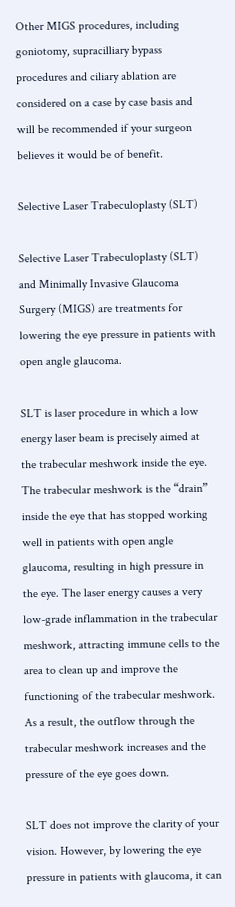Other MIGS procedures, including goniotomy, supracilliary bypass procedures and ciliary ablation are considered on a case by case basis and will be recommended if your surgeon believes it would be of benefit.

Selective Laser Trabeculoplasty (SLT)

Selective Laser Trabeculoplasty (SLT) and Minimally Invasive Glaucoma Surgery (MIGS) are treatments for lowering the eye pressure in patients with open angle glaucoma.

SLT is laser procedure in which a low energy laser beam is precisely aimed at the trabecular meshwork inside the eye. The trabecular meshwork is the “drain” inside the eye that has stopped working well in patients with open angle glaucoma, resulting in high pressure in the eye. The laser energy causes a very low-grade inflammation in the trabecular meshwork, attracting immune cells to the area to clean up and improve the functioning of the trabecular meshwork. As a result, the outflow through the trabecular meshwork increases and the pressure of the eye goes down.

SLT does not improve the clarity of your vision. However, by lowering the eye pressure in patients with glaucoma, it can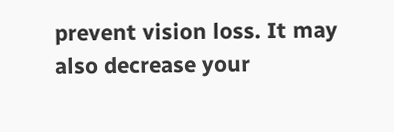prevent vision loss. It may also decrease your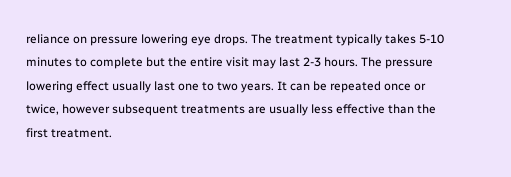reliance on pressure lowering eye drops. The treatment typically takes 5-10 minutes to complete but the entire visit may last 2-3 hours. The pressure lowering effect usually last one to two years. It can be repeated once or twice, however subsequent treatments are usually less effective than the first treatment.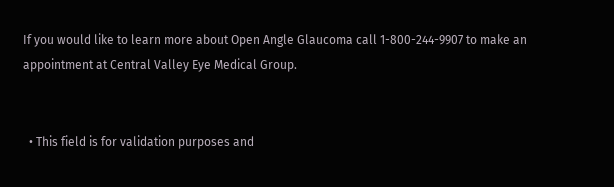If you would like to learn more about Open Angle Glaucoma call 1-800-244-9907 to make an appointment at Central Valley Eye Medical Group.


  • This field is for validation purposes and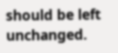should be left unchanged.